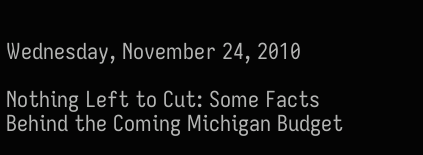Wednesday, November 24, 2010

Nothing Left to Cut: Some Facts Behind the Coming Michigan Budget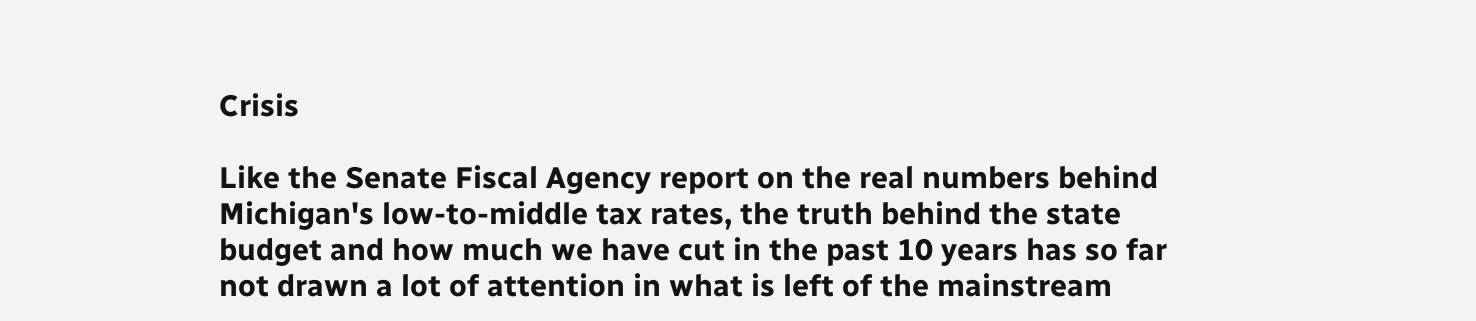Crisis

Like the Senate Fiscal Agency report on the real numbers behind Michigan's low-to-middle tax rates, the truth behind the state budget and how much we have cut in the past 10 years has so far not drawn a lot of attention in what is left of the mainstream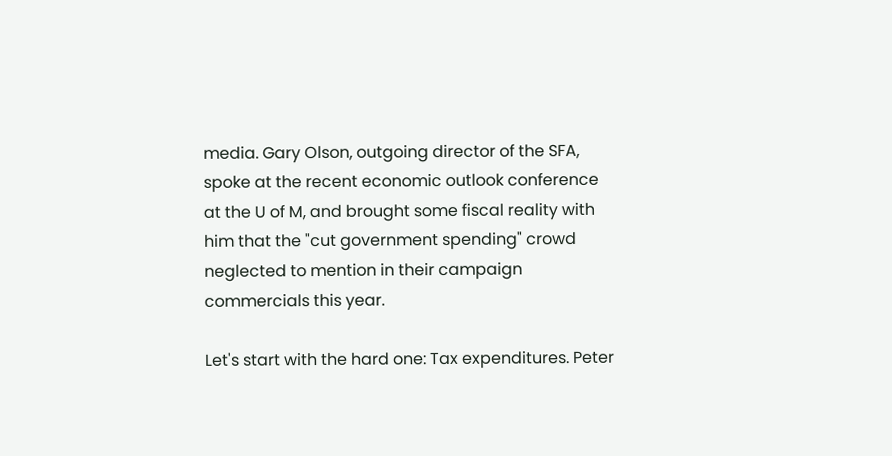media. Gary Olson, outgoing director of the SFA, spoke at the recent economic outlook conference at the U of M, and brought some fiscal reality with him that the "cut government spending" crowd neglected to mention in their campaign commercials this year.

Let's start with the hard one: Tax expenditures. Peter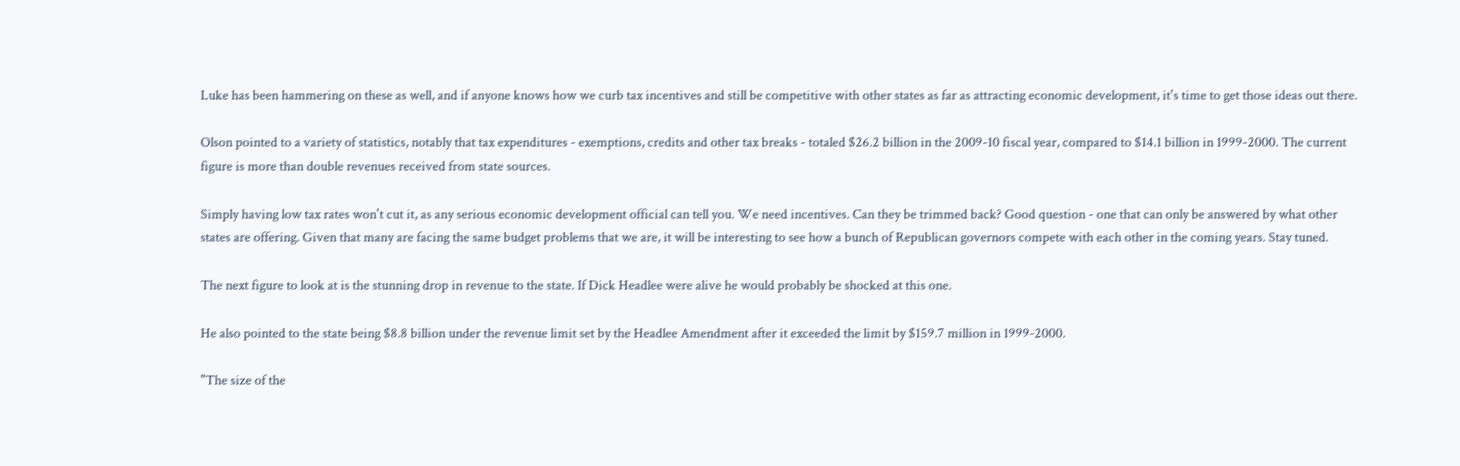Luke has been hammering on these as well, and if anyone knows how we curb tax incentives and still be competitive with other states as far as attracting economic development, it's time to get those ideas out there.

Olson pointed to a variety of statistics, notably that tax expenditures - exemptions, credits and other tax breaks - totaled $26.2 billion in the 2009-10 fiscal year, compared to $14.1 billion in 1999-2000. The current figure is more than double revenues received from state sources.

Simply having low tax rates won't cut it, as any serious economic development official can tell you. We need incentives. Can they be trimmed back? Good question - one that can only be answered by what other states are offering. Given that many are facing the same budget problems that we are, it will be interesting to see how a bunch of Republican governors compete with each other in the coming years. Stay tuned.

The next figure to look at is the stunning drop in revenue to the state. If Dick Headlee were alive he would probably be shocked at this one.

He also pointed to the state being $8.8 billion under the revenue limit set by the Headlee Amendment after it exceeded the limit by $159.7 million in 1999-2000.

"The size of the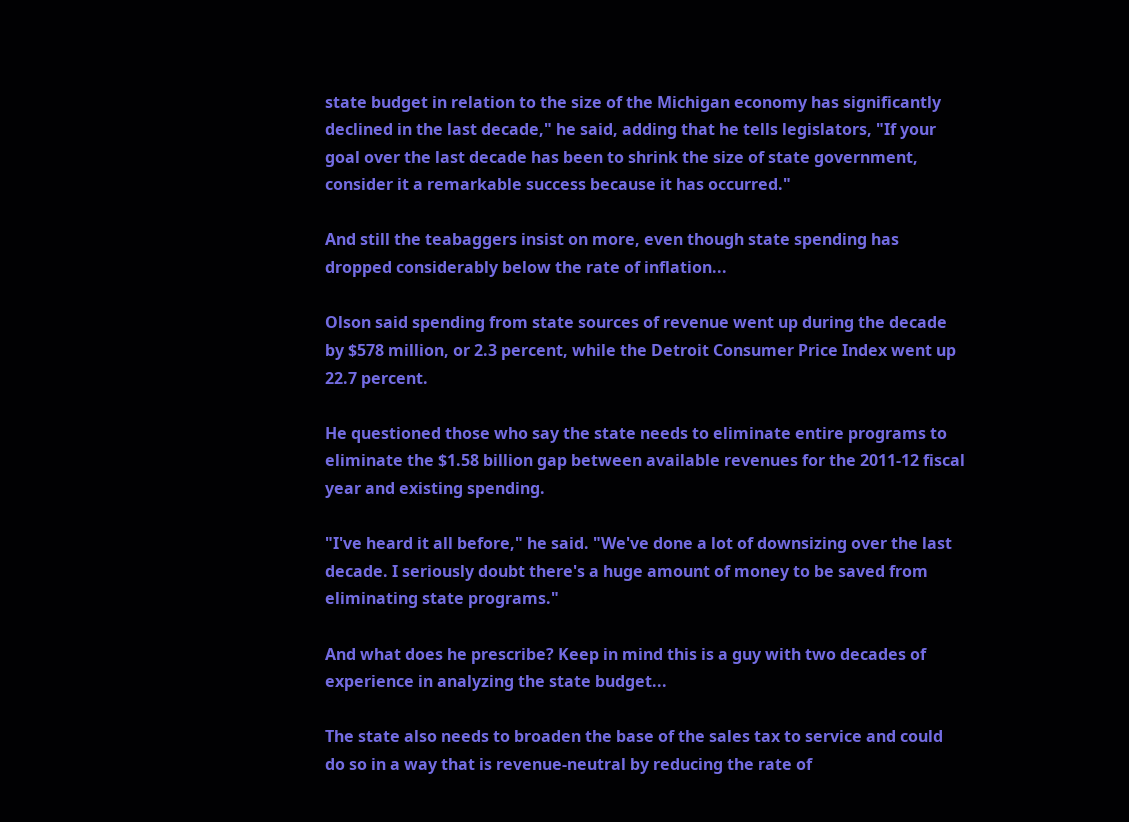state budget in relation to the size of the Michigan economy has significantly declined in the last decade," he said, adding that he tells legislators, "If your goal over the last decade has been to shrink the size of state government, consider it a remarkable success because it has occurred."

And still the teabaggers insist on more, even though state spending has dropped considerably below the rate of inflation...

Olson said spending from state sources of revenue went up during the decade by $578 million, or 2.3 percent, while the Detroit Consumer Price Index went up 22.7 percent.

He questioned those who say the state needs to eliminate entire programs to eliminate the $1.58 billion gap between available revenues for the 2011-12 fiscal year and existing spending.

"I've heard it all before," he said. "We've done a lot of downsizing over the last decade. I seriously doubt there's a huge amount of money to be saved from eliminating state programs."

And what does he prescribe? Keep in mind this is a guy with two decades of experience in analyzing the state budget...

The state also needs to broaden the base of the sales tax to service and could do so in a way that is revenue-neutral by reducing the rate of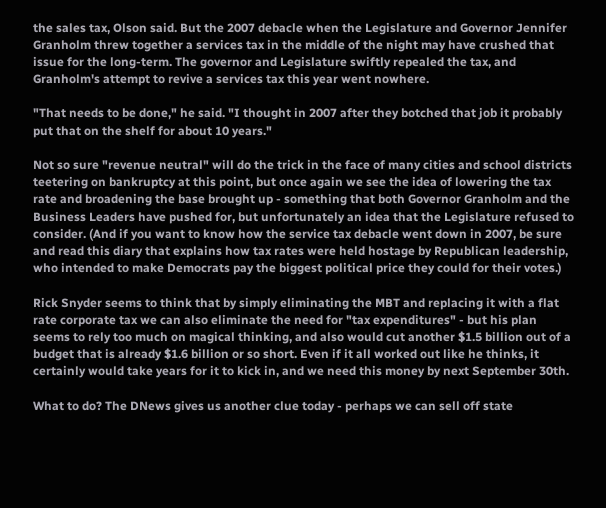the sales tax, Olson said. But the 2007 debacle when the Legislature and Governor Jennifer Granholm threw together a services tax in the middle of the night may have crushed that issue for the long-term. The governor and Legislature swiftly repealed the tax, and Granholm's attempt to revive a services tax this year went nowhere.

"That needs to be done," he said. "I thought in 2007 after they botched that job it probably put that on the shelf for about 10 years."

Not so sure "revenue neutral" will do the trick in the face of many cities and school districts teetering on bankruptcy at this point, but once again we see the idea of lowering the tax rate and broadening the base brought up - something that both Governor Granholm and the Business Leaders have pushed for, but unfortunately an idea that the Legislature refused to consider. (And if you want to know how the service tax debacle went down in 2007, be sure and read this diary that explains how tax rates were held hostage by Republican leadership, who intended to make Democrats pay the biggest political price they could for their votes.)

Rick Snyder seems to think that by simply eliminating the MBT and replacing it with a flat rate corporate tax we can also eliminate the need for "tax expenditures" - but his plan seems to rely too much on magical thinking, and also would cut another $1.5 billion out of a budget that is already $1.6 billion or so short. Even if it all worked out like he thinks, it certainly would take years for it to kick in, and we need this money by next September 30th.

What to do? The DNews gives us another clue today - perhaps we can sell off state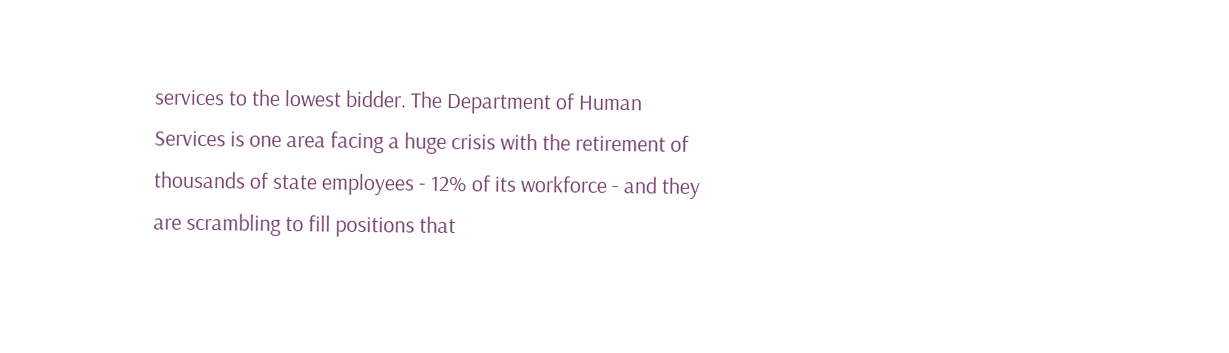services to the lowest bidder. The Department of Human Services is one area facing a huge crisis with the retirement of thousands of state employees - 12% of its workforce - and they are scrambling to fill positions that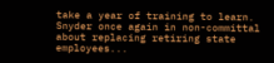take a year of training to learn. Snyder once again in non-committal about replacing retiring state employees...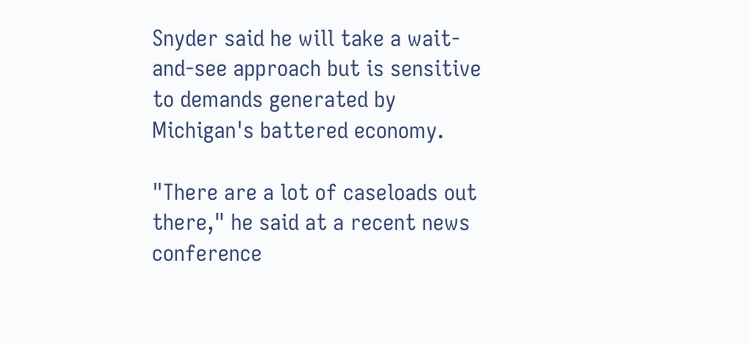Snyder said he will take a wait-and-see approach but is sensitive to demands generated by Michigan's battered economy.

"There are a lot of caseloads out there," he said at a recent news conference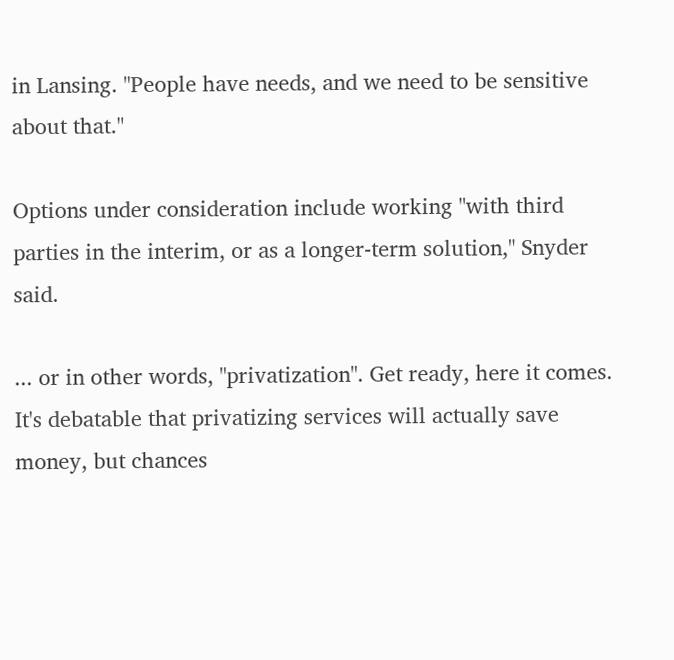in Lansing. "People have needs, and we need to be sensitive about that."

Options under consideration include working "with third parties in the interim, or as a longer-term solution," Snyder said.

... or in other words, "privatization". Get ready, here it comes. It's debatable that privatizing services will actually save money, but chances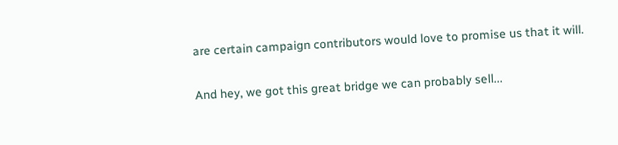are certain campaign contributors would love to promise us that it will.

And hey, we got this great bridge we can probably sell...